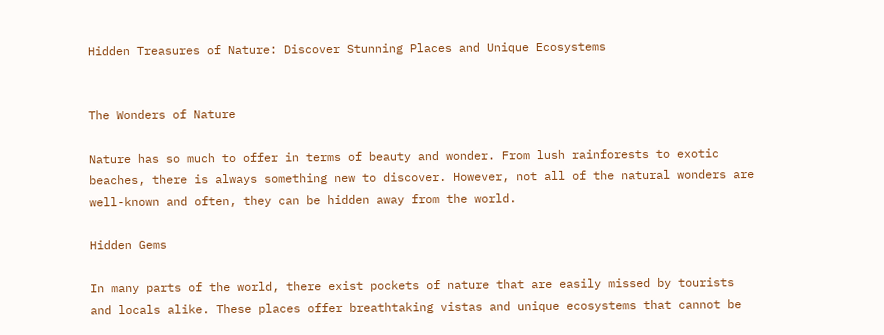Hidden Treasures of Nature: Discover Stunning Places and Unique Ecosystems


The Wonders of Nature

Nature has so much to offer in terms of beauty and wonder. From lush rainforests to exotic beaches, there is always something new to discover. However, not all of the natural wonders are well-known and often, they can be hidden away from the world.

Hidden Gems

In many parts of the world, there exist pockets of nature that are easily missed by tourists and locals alike. These places offer breathtaking vistas and unique ecosystems that cannot be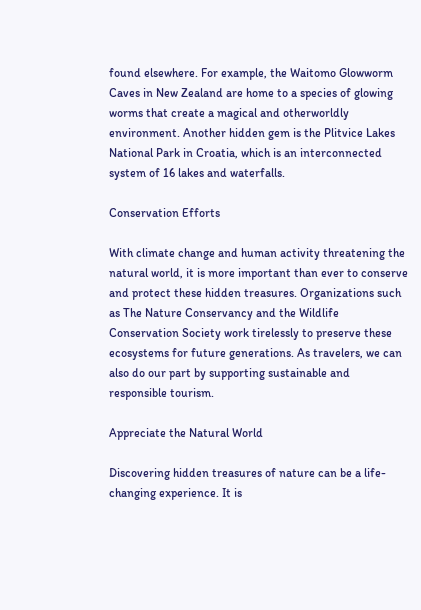found elsewhere. For example, the Waitomo Glowworm Caves in New Zealand are home to a species of glowing worms that create a magical and otherworldly environment. Another hidden gem is the Plitvice Lakes National Park in Croatia, which is an interconnected system of 16 lakes and waterfalls.

Conservation Efforts

With climate change and human activity threatening the natural world, it is more important than ever to conserve and protect these hidden treasures. Organizations such as The Nature Conservancy and the Wildlife Conservation Society work tirelessly to preserve these ecosystems for future generations. As travelers, we can also do our part by supporting sustainable and responsible tourism.

Appreciate the Natural World

Discovering hidden treasures of nature can be a life-changing experience. It is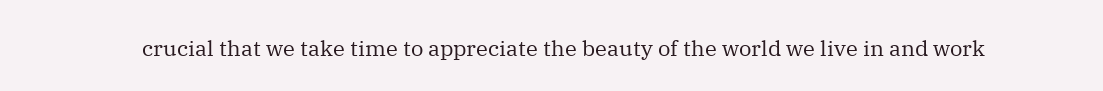crucial that we take time to appreciate the beauty of the world we live in and work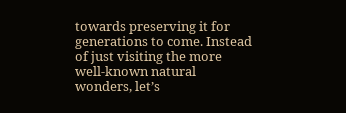towards preserving it for generations to come. Instead of just visiting the more well-known natural wonders, let’s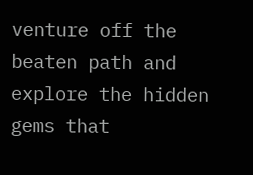venture off the beaten path and explore the hidden gems that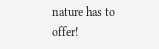nature has to offer!